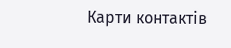Карти контактів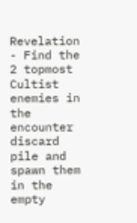Revelation - Find the 2 topmost Cultist enemies in the encounter discard pile and spawn them in the empty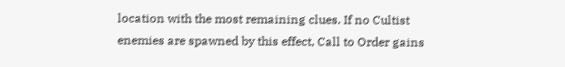location with the most remaining clues. If no Cultist enemies are spawned by this effect, Call to Order gains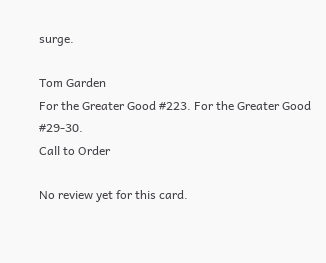surge.

Tom Garden
For the Greater Good #223. For the Greater Good #29-30.
Call to Order

No review yet for this card.